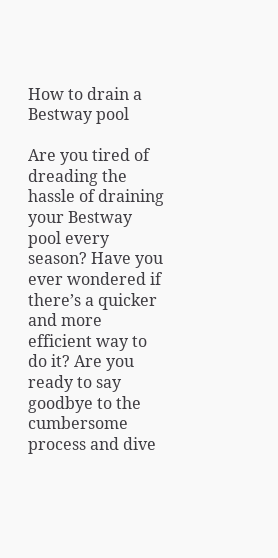How to drain a Bestway pool

Are you tired of dreading the hassle of draining your Bestway pool every season? Have you ever wondered if there’s a quicker and more efficient way to do it? Are you ready to say goodbye to the cumbersome process and dive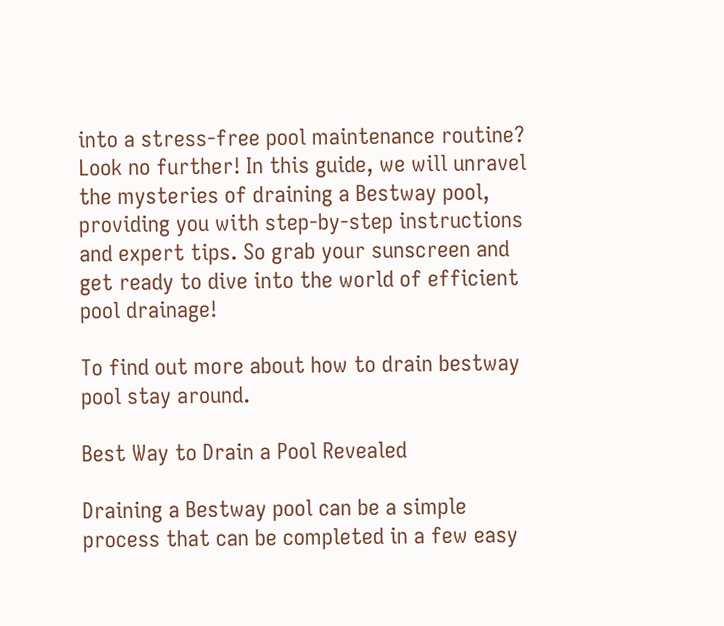into a stress-free pool maintenance routine? Look no further! In this guide, we will unravel the mysteries of draining a Bestway pool, providing you with step-by-step instructions and expert tips. So grab your sunscreen and get ready to dive into the world of efficient pool drainage!

To find out more about how to drain bestway pool stay around.

Best Way to Drain a Pool Revealed

Draining a Bestway pool can be a simple process that can be completed in a few easy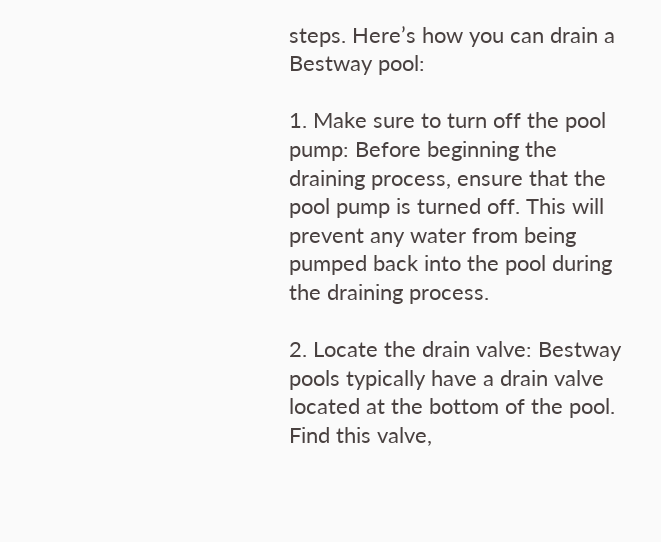steps. Here’s how you can drain a Bestway pool:

1. Make sure to turn off the pool pump: Before beginning the draining process, ensure that the pool pump is turned off. This will prevent any water from being pumped back into the pool during the draining process.

2. Locate the drain valve: Bestway pools typically have a drain valve located at the bottom of the pool. Find this valve,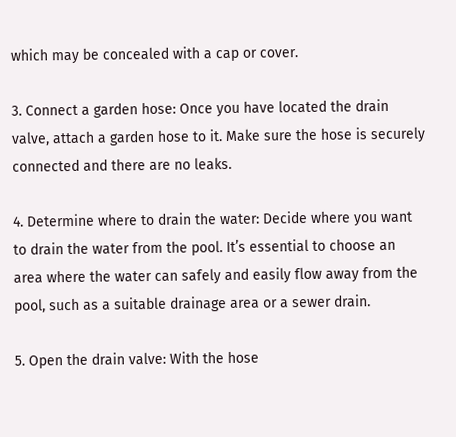which may be concealed with a cap or cover.

3. Connect a garden hose: Once you have located the drain valve, attach a garden hose to it. Make sure the hose is securely connected and there are no leaks.

4. Determine where to drain the water: Decide where you want to drain the water from the pool. It’s essential to choose an area where the water can safely and easily flow away from the pool, such as a suitable drainage area or a sewer drain.

5. Open the drain valve: With the hose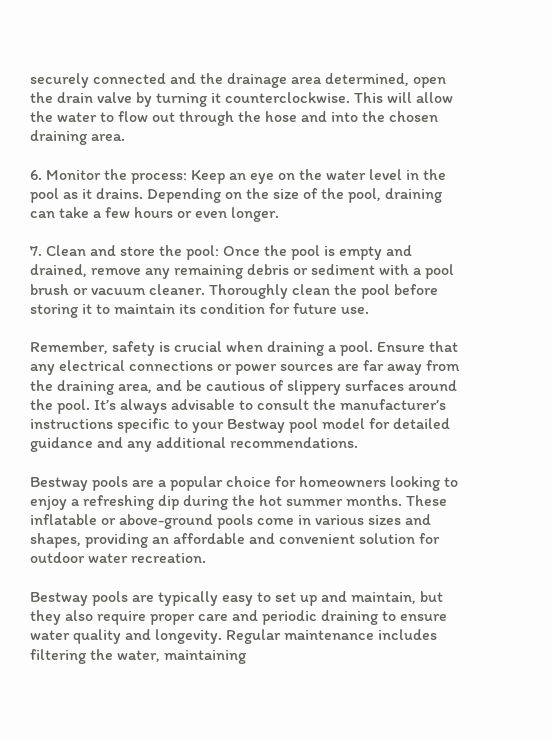securely connected and the drainage area determined, open the drain valve by turning it counterclockwise. This will allow the water to flow out through the hose and into the chosen draining area.

6. Monitor the process: Keep an eye on the water level in the pool as it drains. Depending on the size of the pool, draining can take a few hours or even longer.

7. Clean and store the pool: Once the pool is empty and drained, remove any remaining debris or sediment with a pool brush or vacuum cleaner. Thoroughly clean the pool before storing it to maintain its condition for future use.

Remember, safety is crucial when draining a pool. Ensure that any electrical connections or power sources are far away from the draining area, and be cautious of slippery surfaces around the pool. It’s always advisable to consult the manufacturer’s instructions specific to your Bestway pool model for detailed guidance and any additional recommendations.

Bestway pools are a popular choice for homeowners looking to enjoy a refreshing dip during the hot summer months. These inflatable or above-ground pools come in various sizes and shapes, providing an affordable and convenient solution for outdoor water recreation.

Bestway pools are typically easy to set up and maintain, but they also require proper care and periodic draining to ensure water quality and longevity. Regular maintenance includes filtering the water, maintaining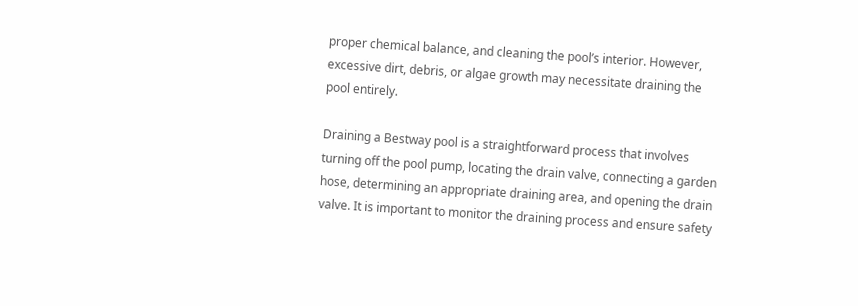proper chemical balance, and cleaning the pool’s interior. However, excessive dirt, debris, or algae growth may necessitate draining the pool entirely.

Draining a Bestway pool is a straightforward process that involves turning off the pool pump, locating the drain valve, connecting a garden hose, determining an appropriate draining area, and opening the drain valve. It is important to monitor the draining process and ensure safety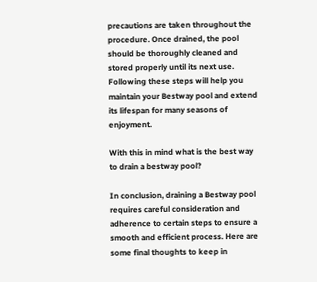precautions are taken throughout the procedure. Once drained, the pool should be thoroughly cleaned and stored properly until its next use. Following these steps will help you maintain your Bestway pool and extend its lifespan for many seasons of enjoyment.

With this in mind what is the best way to drain a bestway pool?

In conclusion, draining a Bestway pool requires careful consideration and adherence to certain steps to ensure a smooth and efficient process. Here are some final thoughts to keep in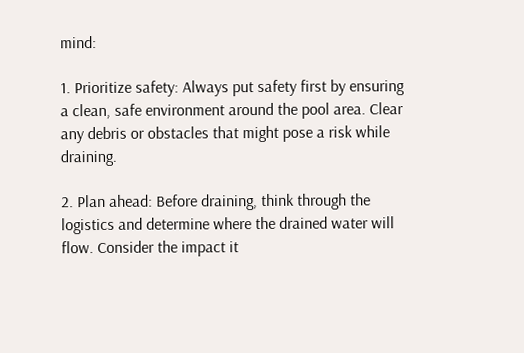mind:

1. Prioritize safety: Always put safety first by ensuring a clean, safe environment around the pool area. Clear any debris or obstacles that might pose a risk while draining.

2. Plan ahead: Before draining, think through the logistics and determine where the drained water will flow. Consider the impact it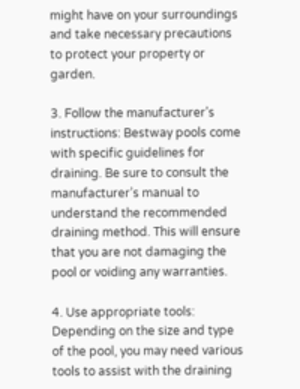might have on your surroundings and take necessary precautions to protect your property or garden.

3. Follow the manufacturer’s instructions: Bestway pools come with specific guidelines for draining. Be sure to consult the manufacturer’s manual to understand the recommended draining method. This will ensure that you are not damaging the pool or voiding any warranties.

4. Use appropriate tools: Depending on the size and type of the pool, you may need various tools to assist with the draining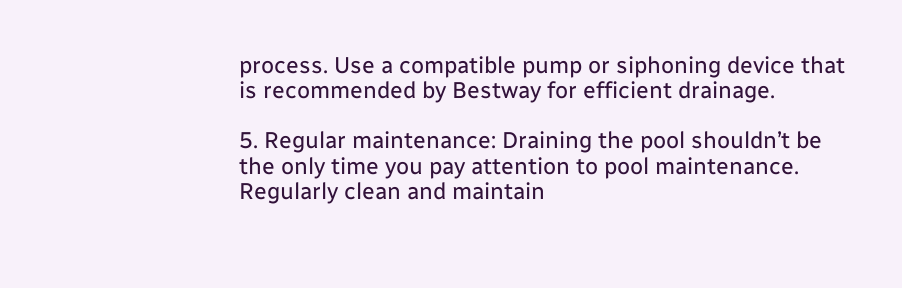process. Use a compatible pump or siphoning device that is recommended by Bestway for efficient drainage.

5. Regular maintenance: Draining the pool shouldn’t be the only time you pay attention to pool maintenance. Regularly clean and maintain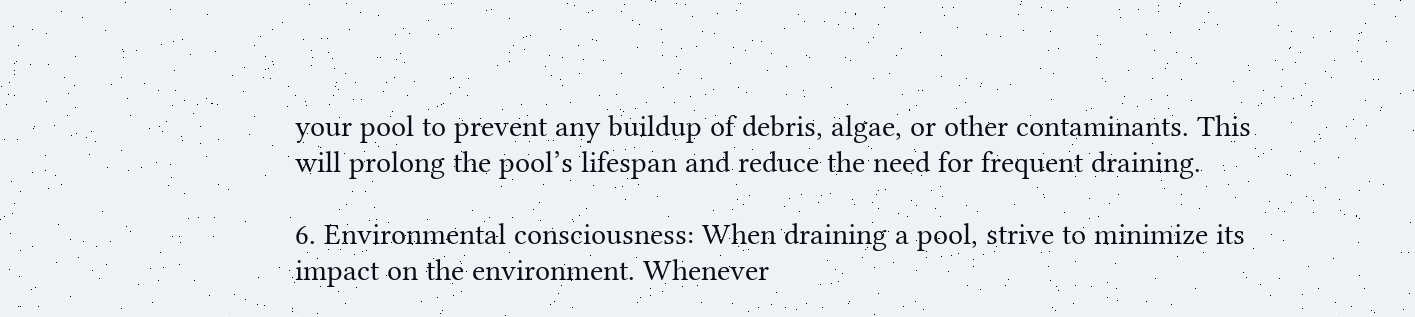your pool to prevent any buildup of debris, algae, or other contaminants. This will prolong the pool’s lifespan and reduce the need for frequent draining.

6. Environmental consciousness: When draining a pool, strive to minimize its impact on the environment. Whenever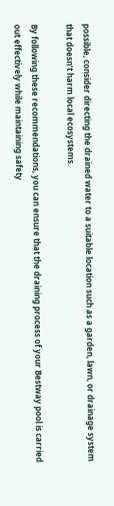possible, consider directing the drained water to a suitable location such as a garden, lawn, or drainage system that doesn’t harm local ecosystems.

By following these recommendations, you can ensure that the draining process of your Bestway pool is carried out effectively while maintaining safety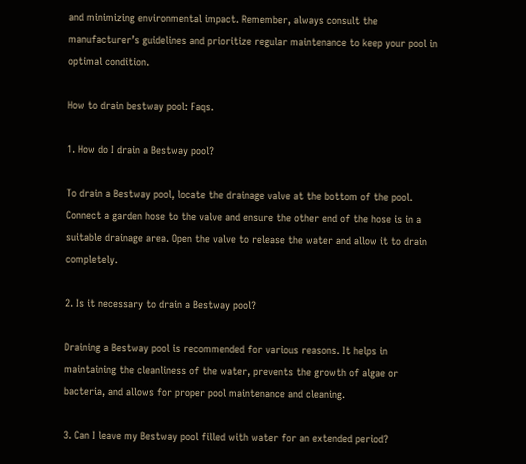and minimizing environmental impact. Remember, always consult the manufacturer’s guidelines and prioritize regular maintenance to keep your pool in optimal condition.

How to drain bestway pool: Faqs.

1. How do I drain a Bestway pool?

To drain a Bestway pool, locate the drainage valve at the bottom of the pool. Connect a garden hose to the valve and ensure the other end of the hose is in a suitable drainage area. Open the valve to release the water and allow it to drain completely.

2. Is it necessary to drain a Bestway pool?

Draining a Bestway pool is recommended for various reasons. It helps in maintaining the cleanliness of the water, prevents the growth of algae or bacteria, and allows for proper pool maintenance and cleaning.

3. Can I leave my Bestway pool filled with water for an extended period?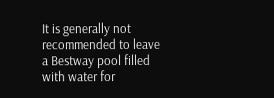It is generally not recommended to leave a Bestway pool filled with water for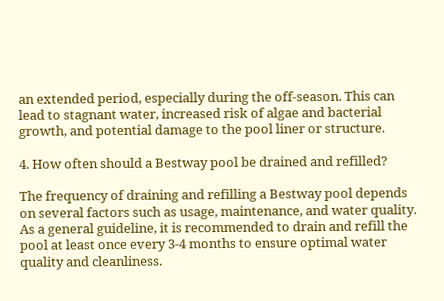an extended period, especially during the off-season. This can lead to stagnant water, increased risk of algae and bacterial growth, and potential damage to the pool liner or structure.

4. How often should a Bestway pool be drained and refilled?

The frequency of draining and refilling a Bestway pool depends on several factors such as usage, maintenance, and water quality. As a general guideline, it is recommended to drain and refill the pool at least once every 3-4 months to ensure optimal water quality and cleanliness.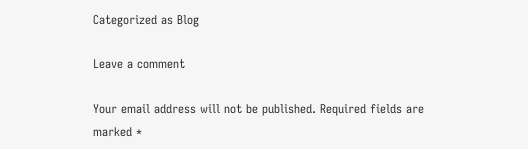Categorized as Blog

Leave a comment

Your email address will not be published. Required fields are marked *